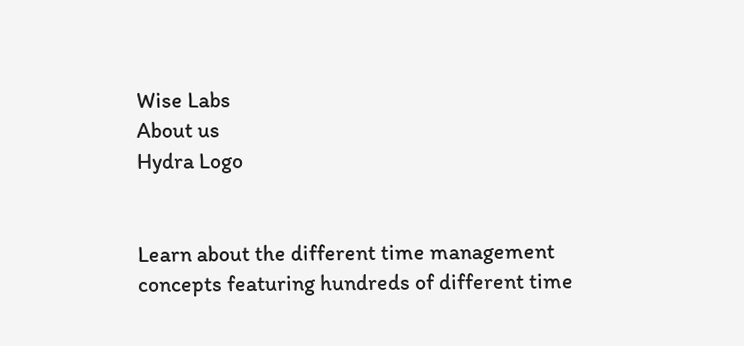Wise Labs
About us
Hydra Logo


Learn about the different time management concepts featuring hundreds of different time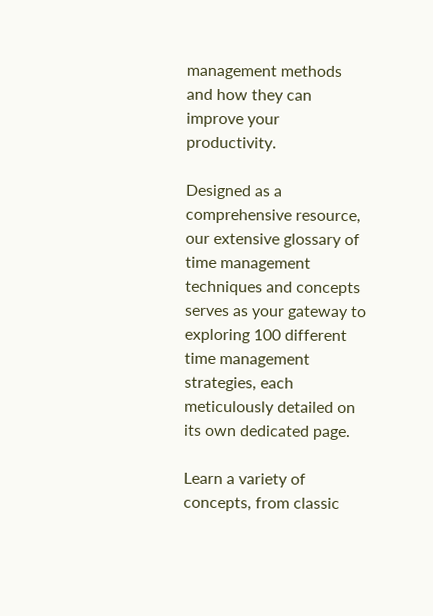management methods and how they can improve your productivity.

Designed as a comprehensive resource, our extensive glossary of time management techniques and concepts serves as your gateway to exploring 100 different time management strategies, each meticulously detailed on its own dedicated page.

Learn a variety of concepts, from classic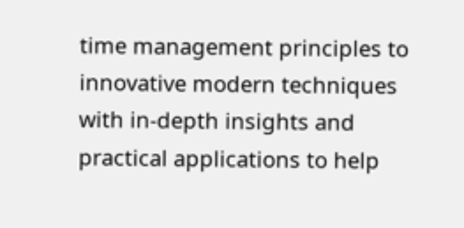time management principles to innovative modern techniques with in-depth insights and practical applications to help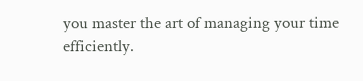you master the art of managing your time efficiently.